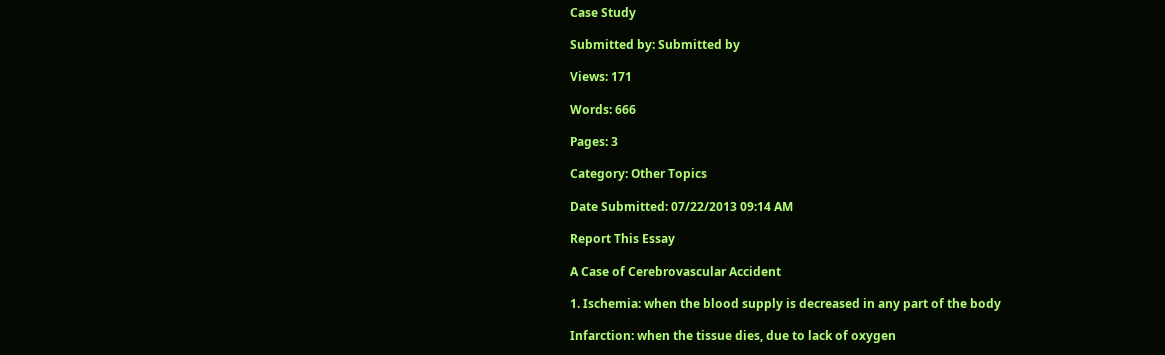Case Study

Submitted by: Submitted by

Views: 171

Words: 666

Pages: 3

Category: Other Topics

Date Submitted: 07/22/2013 09:14 AM

Report This Essay

A Case of Cerebrovascular Accident

1. Ischemia: when the blood supply is decreased in any part of the body

Infarction: when the tissue dies, due to lack of oxygen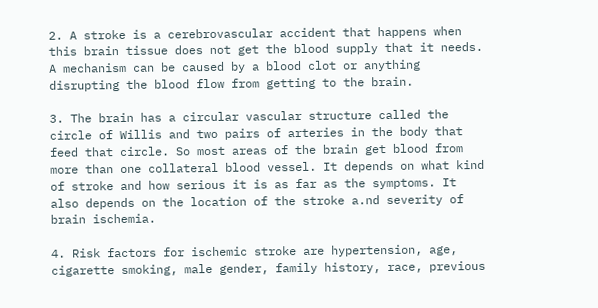2. A stroke is a cerebrovascular accident that happens when this brain tissue does not get the blood supply that it needs. A mechanism can be caused by a blood clot or anything disrupting the blood flow from getting to the brain.

3. The brain has a circular vascular structure called the circle of Willis and two pairs of arteries in the body that feed that circle. So most areas of the brain get blood from more than one collateral blood vessel. It depends on what kind of stroke and how serious it is as far as the symptoms. It also depends on the location of the stroke a.nd severity of brain ischemia.

4. Risk factors for ischemic stroke are hypertension, age, cigarette smoking, male gender, family history, race, previous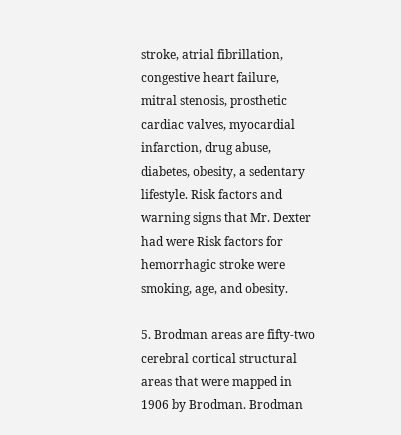stroke, atrial fibrillation, congestive heart failure, mitral stenosis, prosthetic cardiac valves, myocardial infarction, drug abuse, diabetes, obesity, a sedentary lifestyle. Risk factors and warning signs that Mr. Dexter had were Risk factors for hemorrhagic stroke were smoking, age, and obesity.

5. Brodman areas are fifty-two cerebral cortical structural areas that were mapped in 1906 by Brodman. Brodman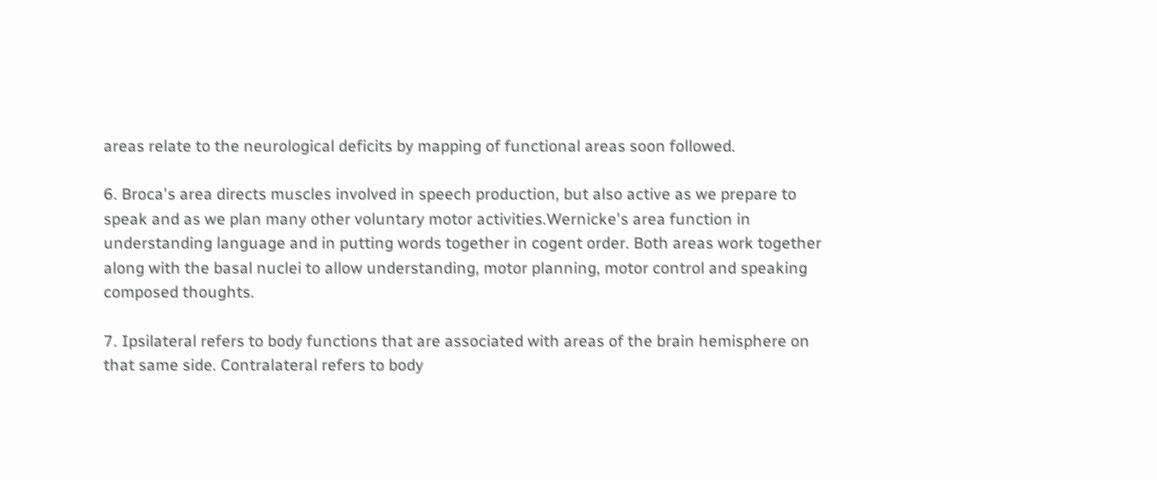areas relate to the neurological deficits by mapping of functional areas soon followed.

6. Broca's area directs muscles involved in speech production, but also active as we prepare to speak and as we plan many other voluntary motor activities.Wernicke's area function in understanding language and in putting words together in cogent order. Both areas work together along with the basal nuclei to allow understanding, motor planning, motor control and speaking composed thoughts.

7. Ipsilateral refers to body functions that are associated with areas of the brain hemisphere on that same side. Contralateral refers to body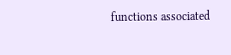functions associated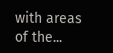with areas of the...